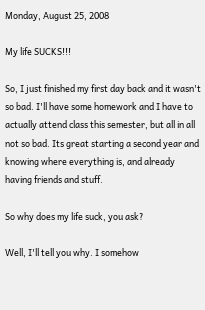Monday, August 25, 2008

My life SUCKS!!!

So, I just finished my first day back and it wasn't so bad. I'll have some homework and I have to actually attend class this semester, but all in all not so bad. Its great starting a second year and knowing where everything is, and already having friends and stuff.

So why does my life suck, you ask?

Well, I'll tell you why. I somehow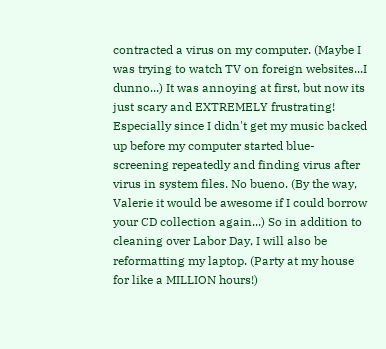contracted a virus on my computer. (Maybe I was trying to watch TV on foreign websites...I dunno...) It was annoying at first, but now its just scary and EXTREMELY frustrating! Especially since I didn't get my music backed up before my computer started blue-screening repeatedly and finding virus after virus in system files. No bueno. (By the way, Valerie it would be awesome if I could borrow your CD collection again...) So in addition to cleaning over Labor Day, I will also be reformatting my laptop. (Party at my house for like a MILLION hours!)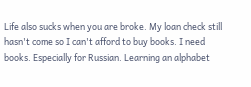Life also sucks when you are broke. My loan check still hasn't come so I can't afford to buy books. I need books. Especially for Russian. Learning an alphabet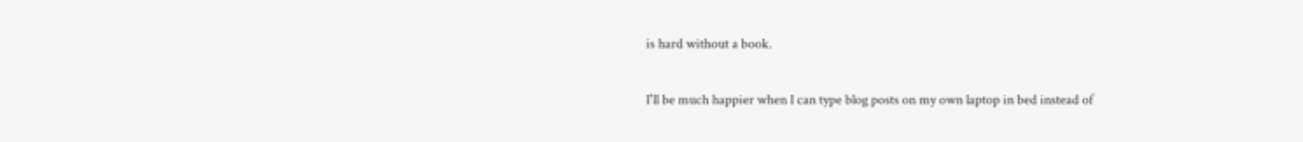is hard without a book.

I'll be much happier when I can type blog posts on my own laptop in bed instead of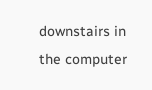downstairs in the computer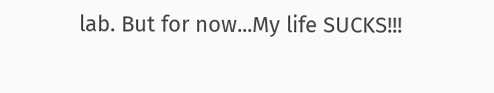lab. But for now...My life SUCKS!!!